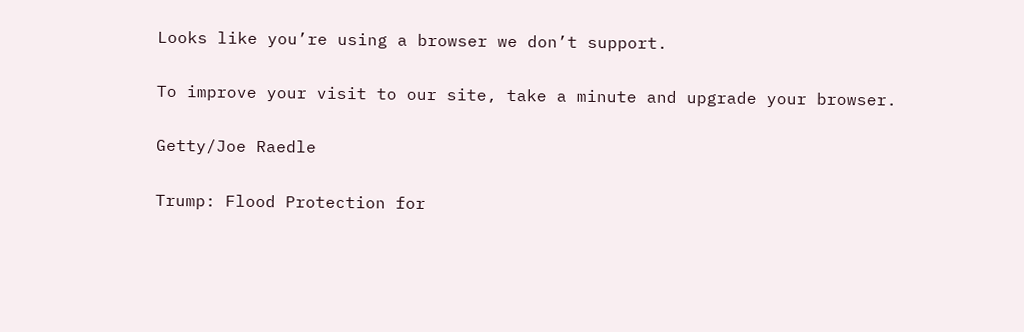Looks like you’re using a browser we don’t support.

To improve your visit to our site, take a minute and upgrade your browser.

Getty/Joe Raedle

Trump: Flood Protection for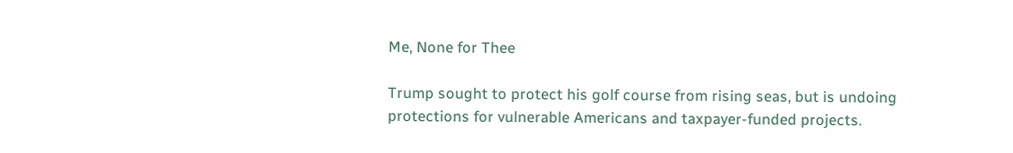Me, None for Thee

Trump sought to protect his golf course from rising seas, but is undoing protections for vulnerable Americans and taxpayer-funded projects.